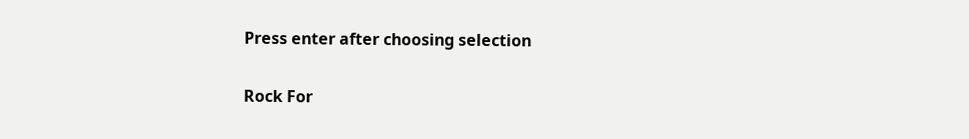Press enter after choosing selection

Rock For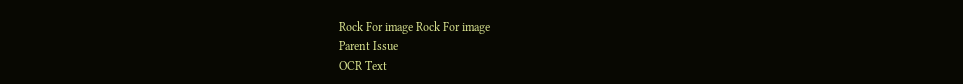Rock For image Rock For image
Parent Issue
OCR Text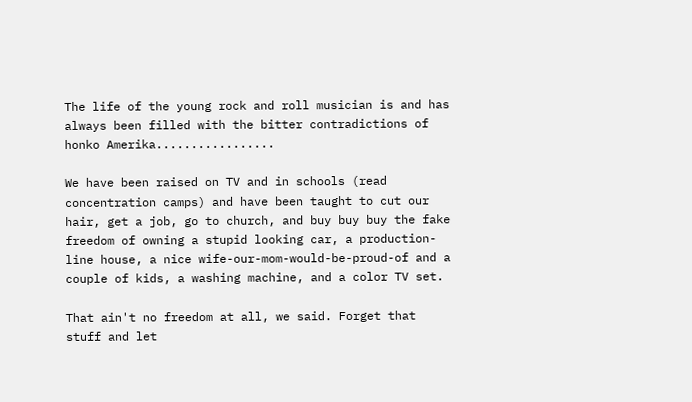The life of the young rock and roll musician is and has always been filled with the bitter contradictions of honko Amerika.................

We have been raised on TV and in schools (read concentration camps) and have been taught to cut our hair, get a job, go to church, and buy buy buy the fake freedom of owning a stupid looking car, a production-line house, a nice wife-our-mom-would-be-proud-of and a couple of kids, a washing machine, and a color TV set.

That ain't no freedom at all, we said. Forget that stuff and let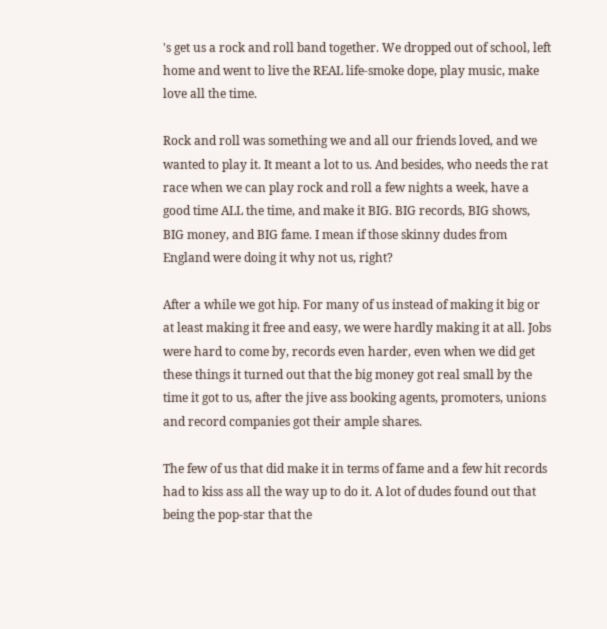's get us a rock and roll band together. We dropped out of school, left home and went to live the REAL life-smoke dope, play music, make love all the time.

Rock and roll was something we and all our friends loved, and we wanted to play it. It meant a lot to us. And besides, who needs the rat race when we can play rock and roll a few nights a week, have a good time ALL the time, and make it BIG. BIG records, BIG shows, BIG money, and BIG fame. I mean if those skinny dudes from England were doing it why not us, right?

After a while we got hip. For many of us instead of making it big or at least making it free and easy, we were hardly making it at all. Jobs were hard to come by, records even harder, even when we did get these things it turned out that the big money got real small by the time it got to us, after the jive ass booking agents, promoters, unions and record companies got their ample shares.

The few of us that did make it in terms of fame and a few hit records had to kiss ass all the way up to do it. A lot of dudes found out that being the pop-star that the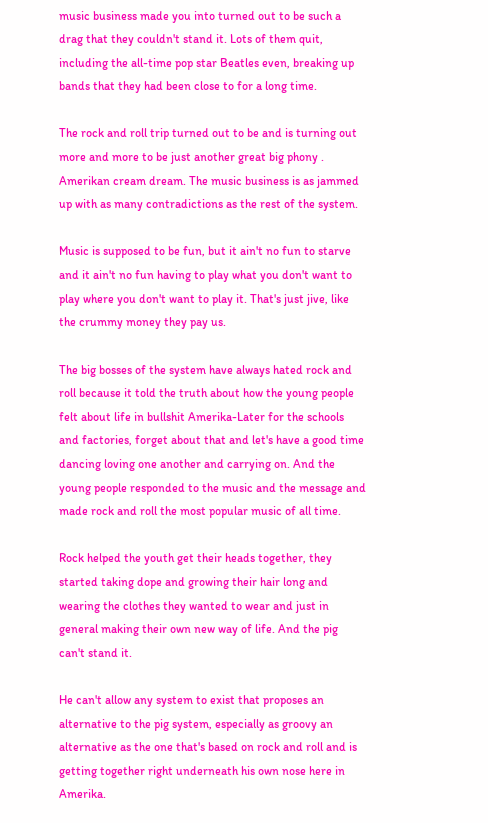music business made you into turned out to be such a drag that they couldn't stand it. Lots of them quit, including the all-time pop star Beatles even, breaking up bands that they had been close to for a long time.

The rock and roll trip turned out to be and is turning out more and more to be just another great big phony . Amerikan cream dream. The music business is as jammed up with as many contradictions as the rest of the system.

Music is supposed to be fun, but it ain't no fun to starve and it ain't no fun having to play what you don't want to play where you don't want to play it. That's just jive, like the crummy money they pay us.

The big bosses of the system have always hated rock and roll because it told the truth about how the young people felt about life in bullshit Amerika-Later for the schools and factories, forget about that and let's have a good time dancing loving one another and carrying on. And the young people responded to the music and the message and made rock and roll the most popular music of all time.

Rock helped the youth get their heads together, they started taking dope and growing their hair long and wearing the clothes they wanted to wear and just in general making their own new way of life. And the pig can't stand it.

He can't allow any system to exist that proposes an alternative to the pig system, especially as groovy an alternative as the one that's based on rock and roll and is getting together right underneath his own nose here in Amerika.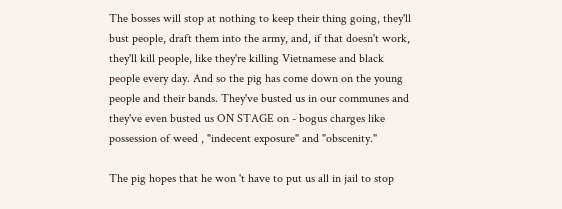The bosses will stop at nothing to keep their thing going, they'll bust people, draft them into the army, and, if that doesn't work, they'll kill people, like they're killing Vietnamese and black people every day. And so the pig has come down on the young people and their bands. They've busted us in our communes and they've even busted us ON STAGE on - bogus charges like possession of weed , "indecent exposure" and "obscenity."

The pig hopes that he won 't have to put us all in jail to stop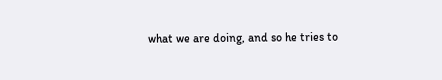what we are doing, and so he tries to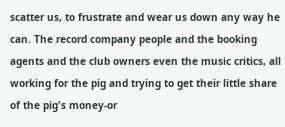scatter us, to frustrate and wear us down any way he can. The record company people and the booking agents and the club owners even the music critics, all working for the pig and trying to get their little share of the pig's money-or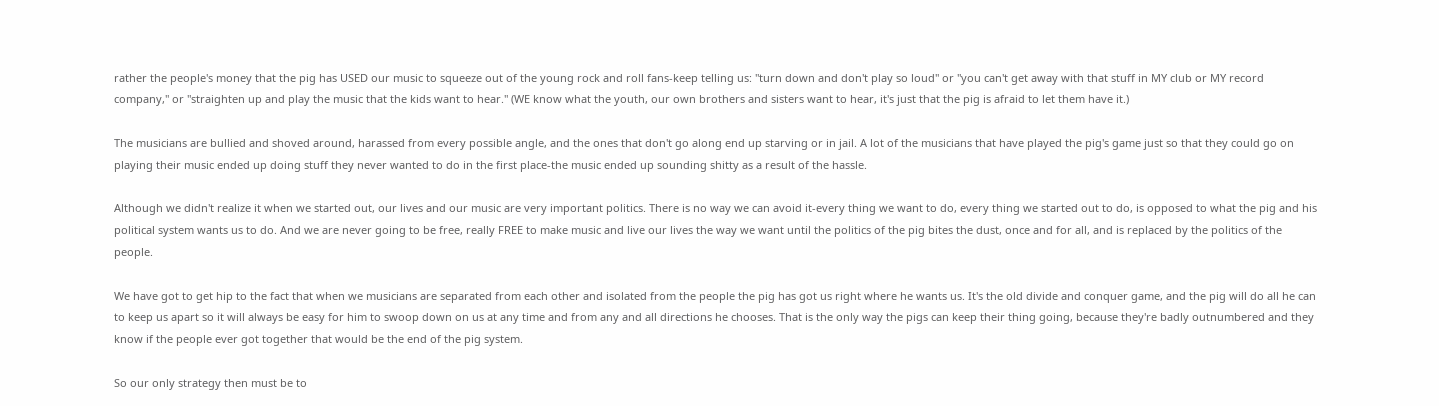rather the people's money that the pig has USED our music to squeeze out of the young rock and roll fans-keep telling us: "turn down and don't play so loud" or "you can't get away with that stuff in MY club or MY record company," or "straighten up and play the music that the kids want to hear." (WE know what the youth, our own brothers and sisters want to hear, it's just that the pig is afraid to let them have it.)

The musicians are bullied and shoved around, harassed from every possible angle, and the ones that don't go along end up starving or in jail. A lot of the musicians that have played the pig's game just so that they could go on playing their music ended up doing stuff they never wanted to do in the first place-the music ended up sounding shitty as a result of the hassle.

Although we didn't realize it when we started out, our lives and our music are very important politics. There is no way we can avoid it-every thing we want to do, every thing we started out to do, is opposed to what the pig and his political system wants us to do. And we are never going to be free, really FREE to make music and live our lives the way we want until the politics of the pig bites the dust, once and for all, and is replaced by the politics of the people.

We have got to get hip to the fact that when we musicians are separated from each other and isolated from the people the pig has got us right where he wants us. It's the old divide and conquer game, and the pig will do all he can to keep us apart so it will always be easy for him to swoop down on us at any time and from any and all directions he chooses. That is the only way the pigs can keep their thing going, because they're badly outnumbered and they know if the people ever got together that would be the end of the pig system.

So our only strategy then must be to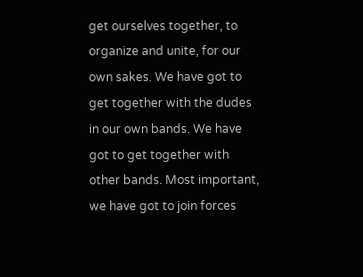get ourselves together, to organize and unite, for our own sakes. We have got to get together with the dudes in our own bands. We have got to get together with other bands. Most important, we have got to join forces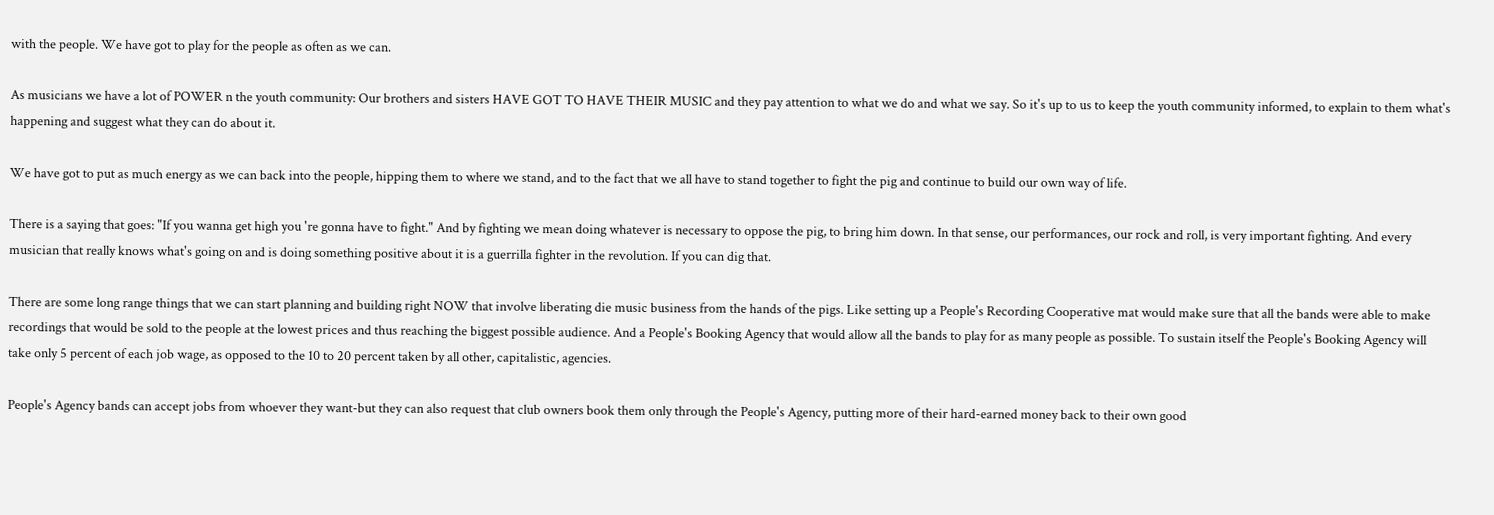with the people. We have got to play for the people as often as we can.

As musicians we have a lot of POWER n the youth community: Our brothers and sisters HAVE GOT TO HAVE THEIR MUSIC and they pay attention to what we do and what we say. So it's up to us to keep the youth community informed, to explain to them what's happening and suggest what they can do about it.

We have got to put as much energy as we can back into the people, hipping them to where we stand, and to the fact that we all have to stand together to fight the pig and continue to build our own way of life.

There is a saying that goes: "If you wanna get high you 're gonna have to fight." And by fighting we mean doing whatever is necessary to oppose the pig, to bring him down. In that sense, our performances, our rock and roll, is very important fighting. And every musician that really knows what's going on and is doing something positive about it is a guerrilla fighter in the revolution. If you can dig that.

There are some long range things that we can start planning and building right NOW that involve liberating die music business from the hands of the pigs. Like setting up a People's Recording Cooperative mat would make sure that all the bands were able to make recordings that would be sold to the people at the lowest prices and thus reaching the biggest possible audience. And a People's Booking Agency that would allow all the bands to play for as many people as possible. To sustain itself the People's Booking Agency will take only 5 percent of each job wage, as opposed to the 10 to 20 percent taken by all other, capitalistic, agencies.

People's Agency bands can accept jobs from whoever they want-but they can also request that club owners book them only through the People's Agency, putting more of their hard-earned money back to their own good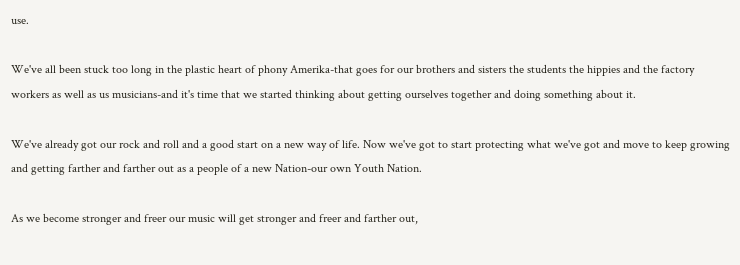use.

We've all been stuck too long in the plastic heart of phony Amerika-that goes for our brothers and sisters the students the hippies and the factory workers as well as us musicians-and it's time that we started thinking about getting ourselves together and doing something about it.

We've already got our rock and roll and a good start on a new way of life. Now we've got to start protecting what we've got and move to keep growing and getting farther and farther out as a people of a new Nation-our own Youth Nation.

As we become stronger and freer our music will get stronger and freer and farther out,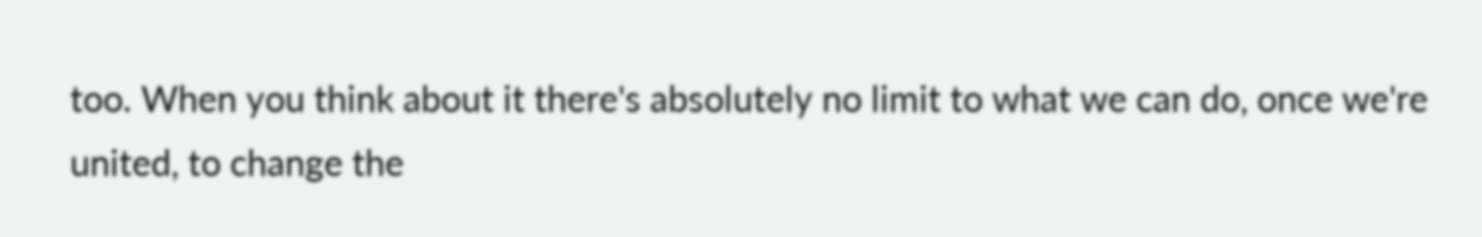too. When you think about it there's absolutely no limit to what we can do, once we're united, to change the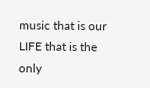music that is our LIFE that is the only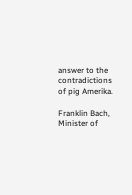answer to the contradictions of pig Amerika.

Franklin Bach, Minister of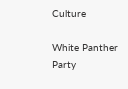Culture

White Panther Party